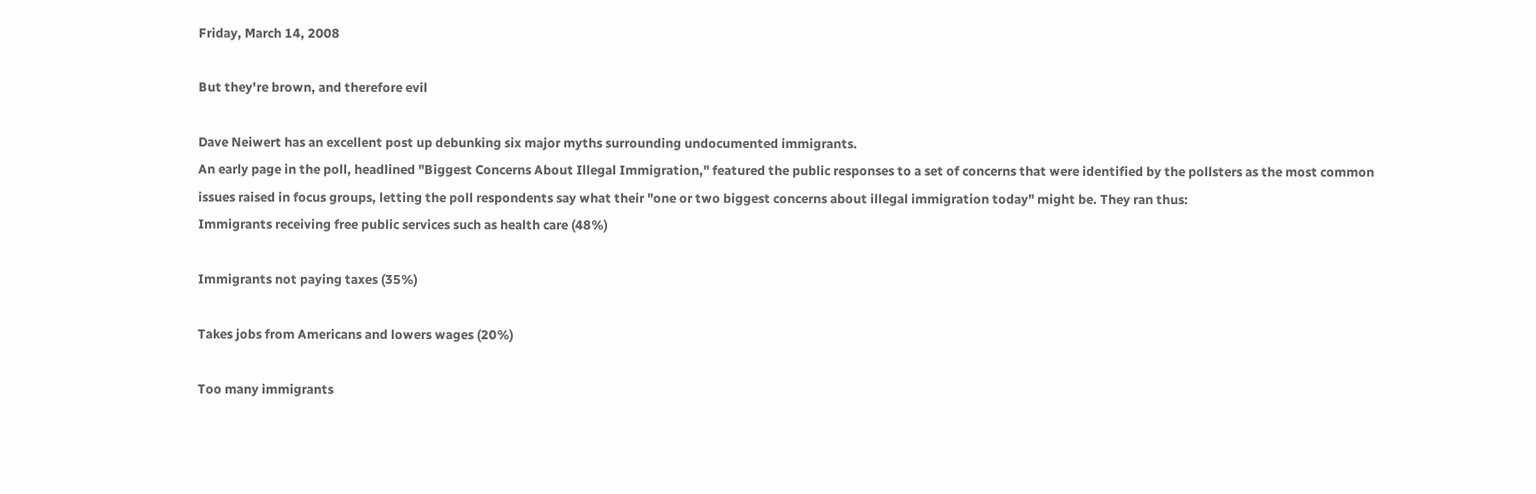Friday, March 14, 2008

But they're brown, and therefore evil

Dave Neiwert has an excellent post up debunking six major myths surrounding undocumented immigrants.
An early page in the poll, headlined "Biggest Concerns About Illegal Immigration," featured the public responses to a set of concerns that were identified by the pollsters as the most common issues raised in focus groups, letting the poll respondents say what their "one or two biggest concerns about illegal immigration today" might be. They ran thus:
Immigrants receiving free public services such as health care (48%)

Immigrants not paying taxes (35%)

Takes jobs from Americans and lowers wages (20%)

Too many immigrants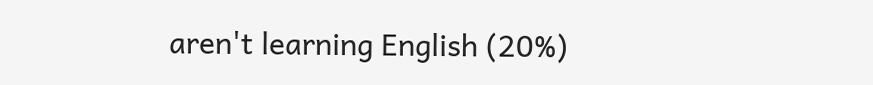aren't learning English (20%)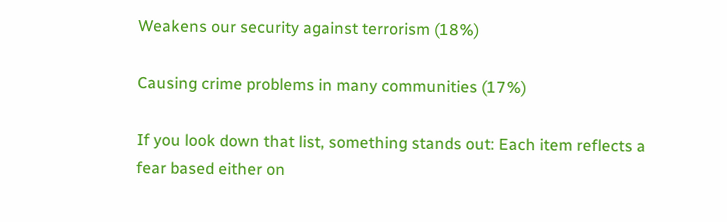Weakens our security against terrorism (18%)

Causing crime problems in many communities (17%)

If you look down that list, something stands out: Each item reflects a fear based either on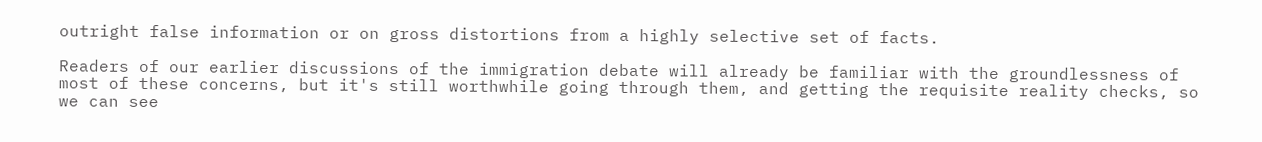outright false information or on gross distortions from a highly selective set of facts.

Readers of our earlier discussions of the immigration debate will already be familiar with the groundlessness of most of these concerns, but it's still worthwhile going through them, and getting the requisite reality checks, so we can see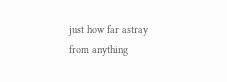just how far astray from anything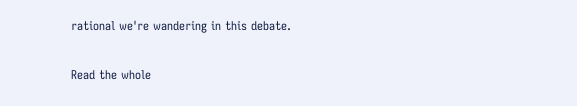rational we're wandering in this debate.

Read the whole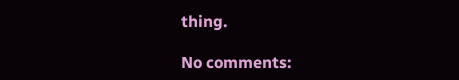thing.

No comments: